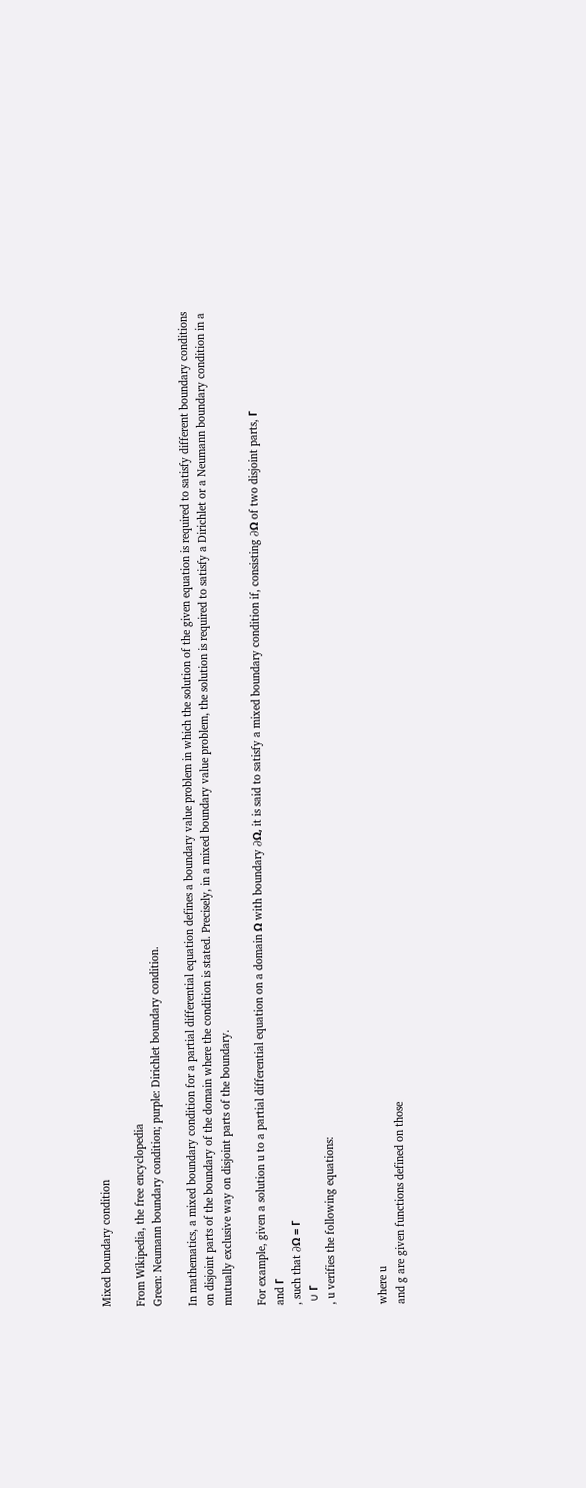Mixed boundary condition

From Wikipedia, the free encyclopedia
Green: Neumann boundary condition; purple: Dirichlet boundary condition.

In mathematics, a mixed boundary condition for a partial differential equation defines a boundary value problem in which the solution of the given equation is required to satisfy different boundary conditions on disjoint parts of the boundary of the domain where the condition is stated. Precisely, in a mixed boundary value problem, the solution is required to satisfy a Dirichlet or a Neumann boundary condition in a mutually exclusive way on disjoint parts of the boundary.

For example, given a solution u to a partial differential equation on a domain Ω with boundary ∂Ω, it is said to satisfy a mixed boundary condition if, consisting ∂Ω of two disjoint parts, Γ
and Γ
, such that ∂Ω = Γ
 ∪ Γ
, u verifies the following equations:


where u
and g are given functions defined on those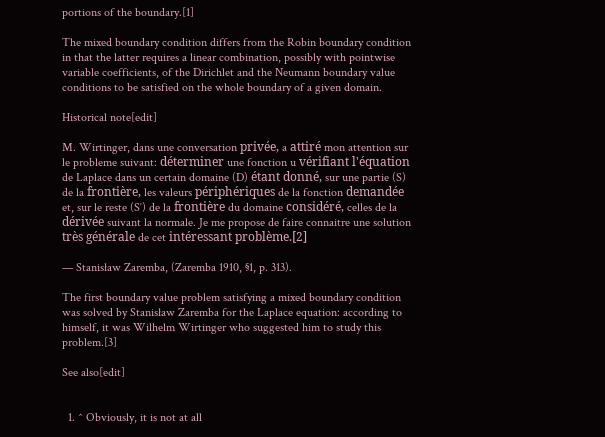portions of the boundary.[1]

The mixed boundary condition differs from the Robin boundary condition in that the latter requires a linear combination, possibly with pointwise variable coefficients, of the Dirichlet and the Neumann boundary value conditions to be satisfied on the whole boundary of a given domain.

Historical note[edit]

M. Wirtinger, dans une conversation privée, a attiré mon attention sur le probleme suivant: déterminer une fonction u vérifiant l'équation de Laplace dans un certain domaine (D) étant donné, sur une partie (S) de la frontière, les valeurs périphériques de la fonction demandée et, sur le reste (S′) de la frontière du domaine considéré, celles de la dérivée suivant la normale. Je me propose de faire connaitre une solution très générale de cet intéressant problème.[2]

— Stanisław Zaremba, (Zaremba 1910, §1, p. 313).

The first boundary value problem satisfying a mixed boundary condition was solved by Stanisław Zaremba for the Laplace equation: according to himself, it was Wilhelm Wirtinger who suggested him to study this problem.[3]

See also[edit]


  1. ^ Obviously, it is not at all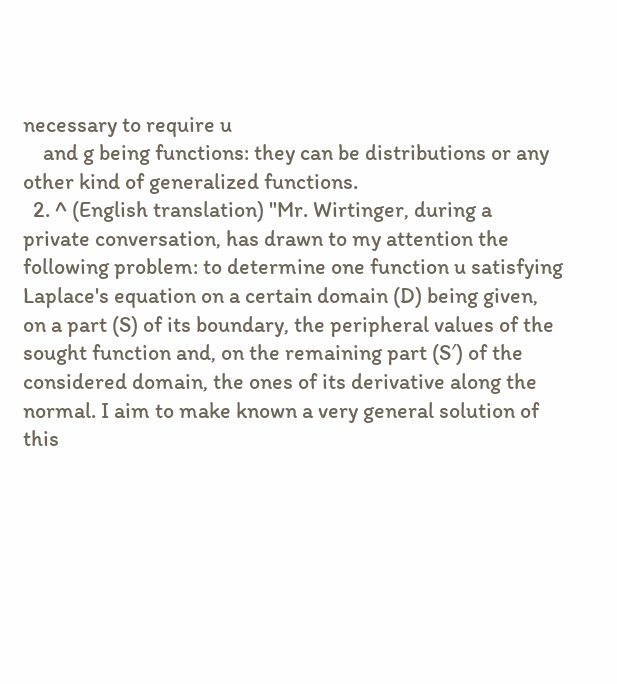necessary to require u
    and g being functions: they can be distributions or any other kind of generalized functions.
  2. ^ (English translation) "Mr. Wirtinger, during a private conversation, has drawn to my attention the following problem: to determine one function u satisfying Laplace's equation on a certain domain (D) being given, on a part (S) of its boundary, the peripheral values of the sought function and, on the remaining part (S′) of the considered domain, the ones of its derivative along the normal. I aim to make known a very general solution of this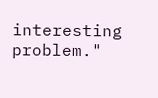interesting problem."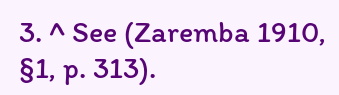3. ^ See (Zaremba 1910, §1, p. 313).